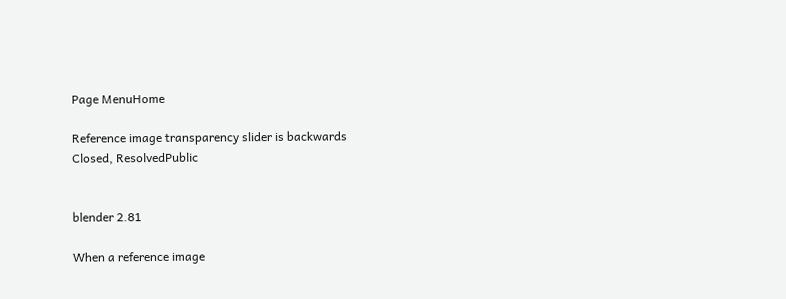Page MenuHome

Reference image transparency slider is backwards
Closed, ResolvedPublic


blender 2.81

When a reference image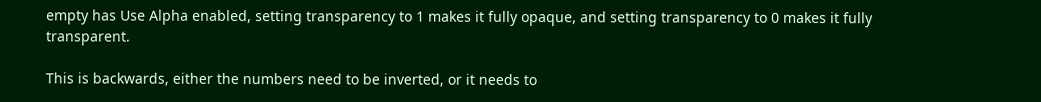empty has Use Alpha enabled, setting transparency to 1 makes it fully opaque, and setting transparency to 0 makes it fully transparent.

This is backwards, either the numbers need to be inverted, or it needs to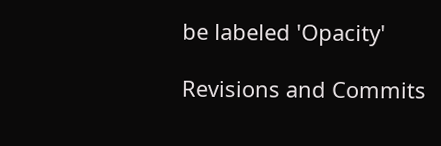be labeled 'Opacity'

Revisions and Commits